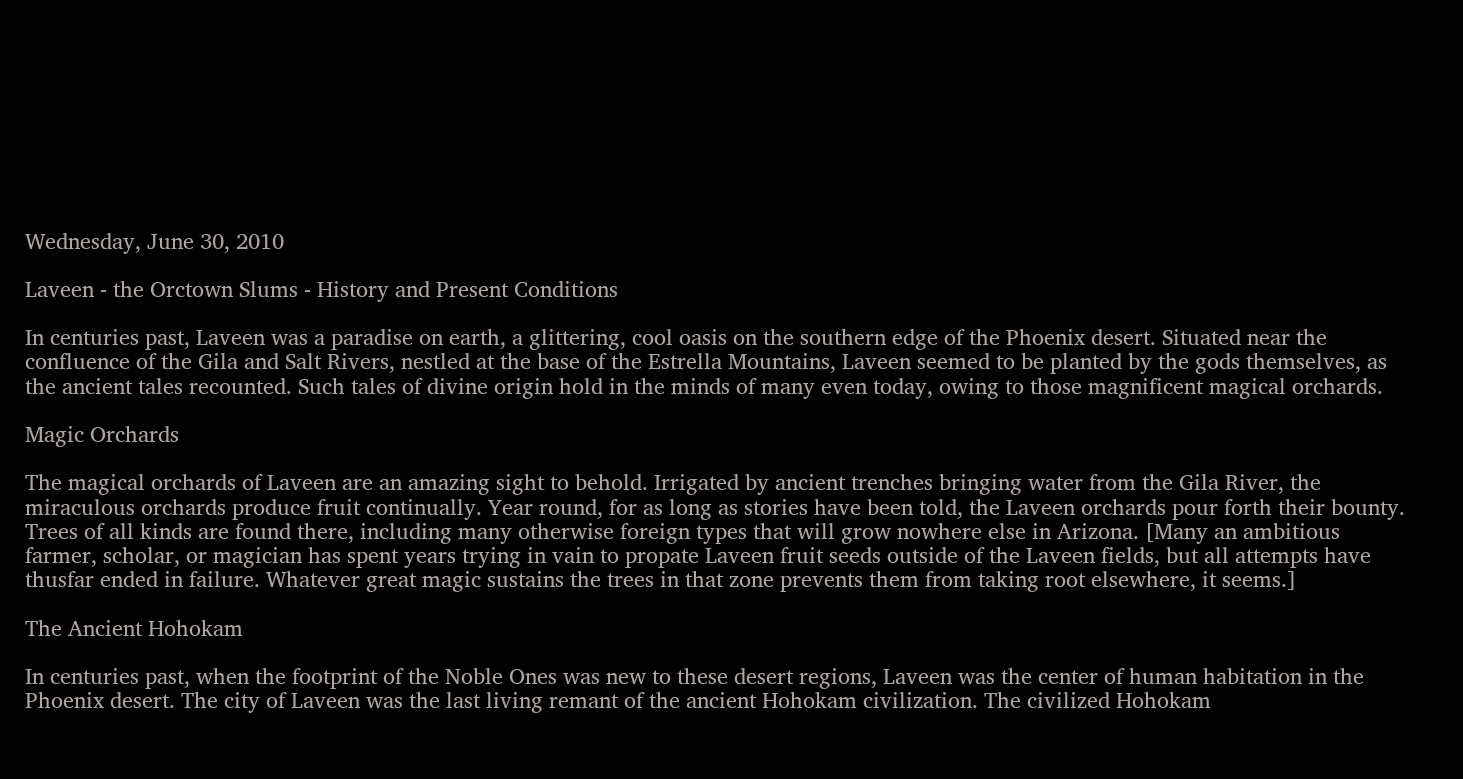Wednesday, June 30, 2010

Laveen - the Orctown Slums - History and Present Conditions

In centuries past, Laveen was a paradise on earth, a glittering, cool oasis on the southern edge of the Phoenix desert. Situated near the confluence of the Gila and Salt Rivers, nestled at the base of the Estrella Mountains, Laveen seemed to be planted by the gods themselves, as the ancient tales recounted. Such tales of divine origin hold in the minds of many even today, owing to those magnificent magical orchards.

Magic Orchards

The magical orchards of Laveen are an amazing sight to behold. Irrigated by ancient trenches bringing water from the Gila River, the miraculous orchards produce fruit continually. Year round, for as long as stories have been told, the Laveen orchards pour forth their bounty. Trees of all kinds are found there, including many otherwise foreign types that will grow nowhere else in Arizona. [Many an ambitious farmer, scholar, or magician has spent years trying in vain to propate Laveen fruit seeds outside of the Laveen fields, but all attempts have thusfar ended in failure. Whatever great magic sustains the trees in that zone prevents them from taking root elsewhere, it seems.]

The Ancient Hohokam

In centuries past, when the footprint of the Noble Ones was new to these desert regions, Laveen was the center of human habitation in the Phoenix desert. The city of Laveen was the last living remant of the ancient Hohokam civilization. The civilized Hohokam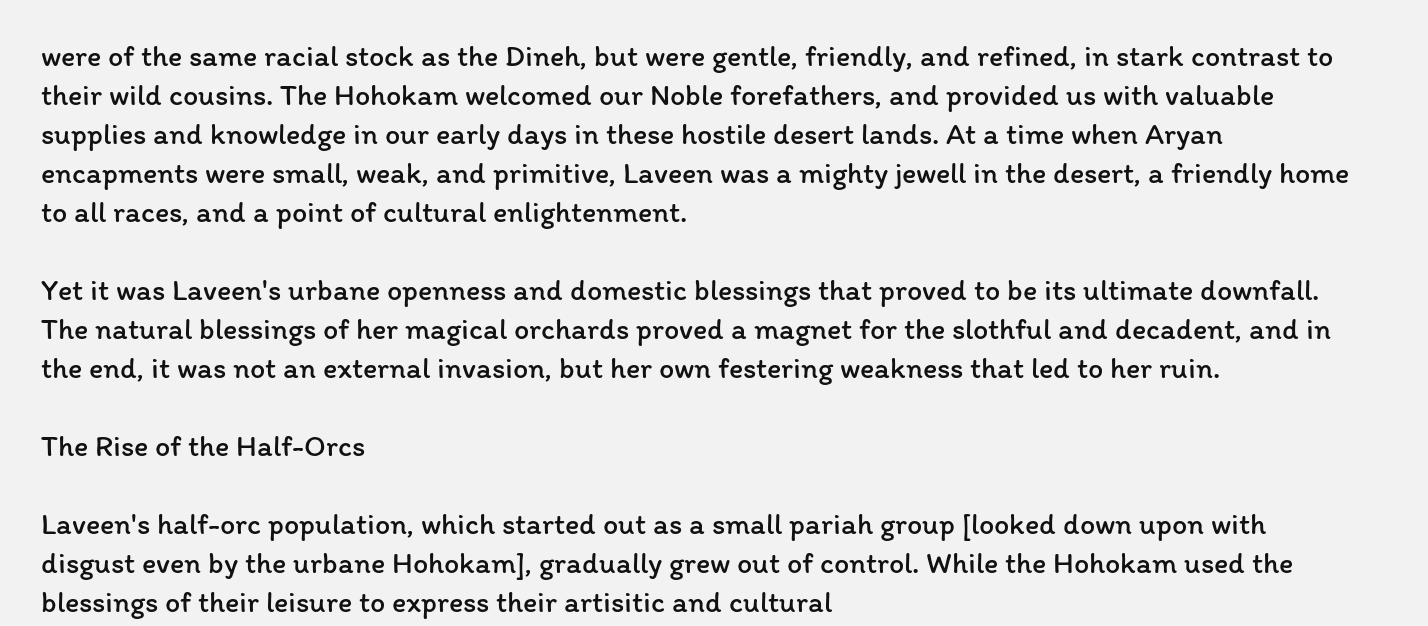were of the same racial stock as the Dineh, but were gentle, friendly, and refined, in stark contrast to their wild cousins. The Hohokam welcomed our Noble forefathers, and provided us with valuable supplies and knowledge in our early days in these hostile desert lands. At a time when Aryan encapments were small, weak, and primitive, Laveen was a mighty jewell in the desert, a friendly home to all races, and a point of cultural enlightenment.

Yet it was Laveen's urbane openness and domestic blessings that proved to be its ultimate downfall. The natural blessings of her magical orchards proved a magnet for the slothful and decadent, and in the end, it was not an external invasion, but her own festering weakness that led to her ruin.

The Rise of the Half-Orcs

Laveen's half-orc population, which started out as a small pariah group [looked down upon with disgust even by the urbane Hohokam], gradually grew out of control. While the Hohokam used the blessings of their leisure to express their artisitic and cultural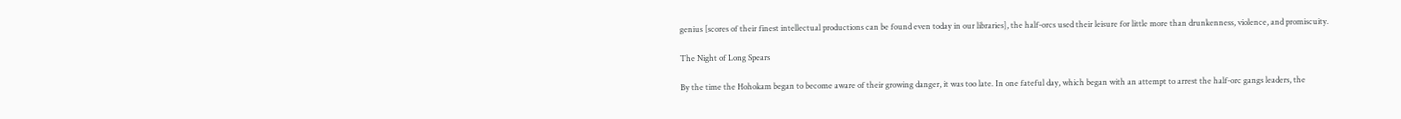genius [scores of their finest intellectual productions can be found even today in our libraries], the half-orcs used their leisure for little more than drunkenness, violence, and promiscuity.

The Night of Long Spears

By the time the Hohokam began to become aware of their growing danger, it was too late. In one fateful day, which began with an attempt to arrest the half-orc gangs leaders, the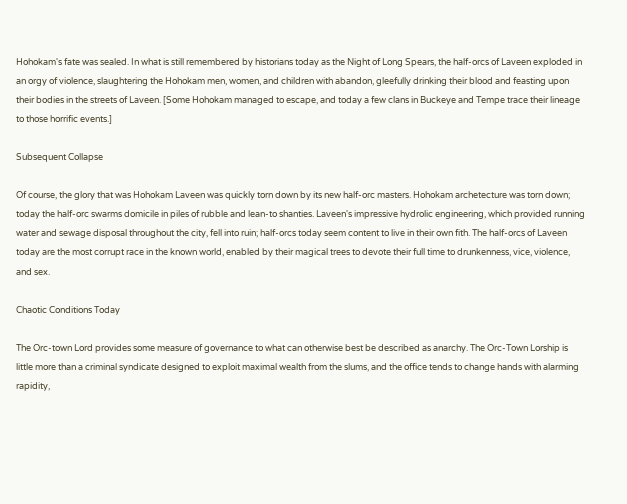Hohokam's fate was sealed. In what is still remembered by historians today as the Night of Long Spears, the half-orcs of Laveen exploded in an orgy of violence, slaughtering the Hohokam men, women, and children with abandon, gleefully drinking their blood and feasting upon their bodies in the streets of Laveen. [Some Hohokam managed to escape, and today a few clans in Buckeye and Tempe trace their lineage to those horrific events.]

Subsequent Collapse

Of course, the glory that was Hohokam Laveen was quickly torn down by its new half-orc masters. Hohokam archetecture was torn down; today the half-orc swarms domicile in piles of rubble and lean-to shanties. Laveen's impressive hydrolic engineering, which provided running water and sewage disposal throughout the city, fell into ruin; half-orcs today seem content to live in their own fith. The half-orcs of Laveen today are the most corrupt race in the known world, enabled by their magical trees to devote their full time to drunkenness, vice, violence, and sex.

Chaotic Conditions Today

The Orc-town Lord provides some measure of governance to what can otherwise best be described as anarchy. The Orc-Town Lorship is little more than a criminal syndicate designed to exploit maximal wealth from the slums, and the office tends to change hands with alarming rapidity,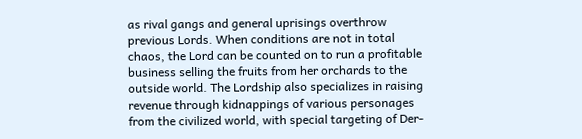as rival gangs and general uprisings overthrow previous Lords. When conditions are not in total chaos, the Lord can be counted on to run a profitable business selling the fruits from her orchards to the outside world. The Lordship also specializes in raising revenue through kidnappings of various personages from the civilized world, with special targeting of Der-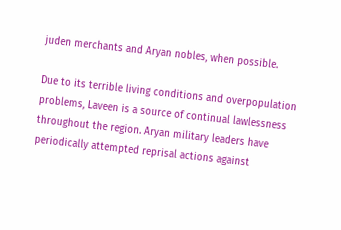juden merchants and Aryan nobles, when possible.

Due to its terrible living conditions and overpopulation problems, Laveen is a source of continual lawlessness throughout the region. Aryan military leaders have periodically attempted reprisal actions against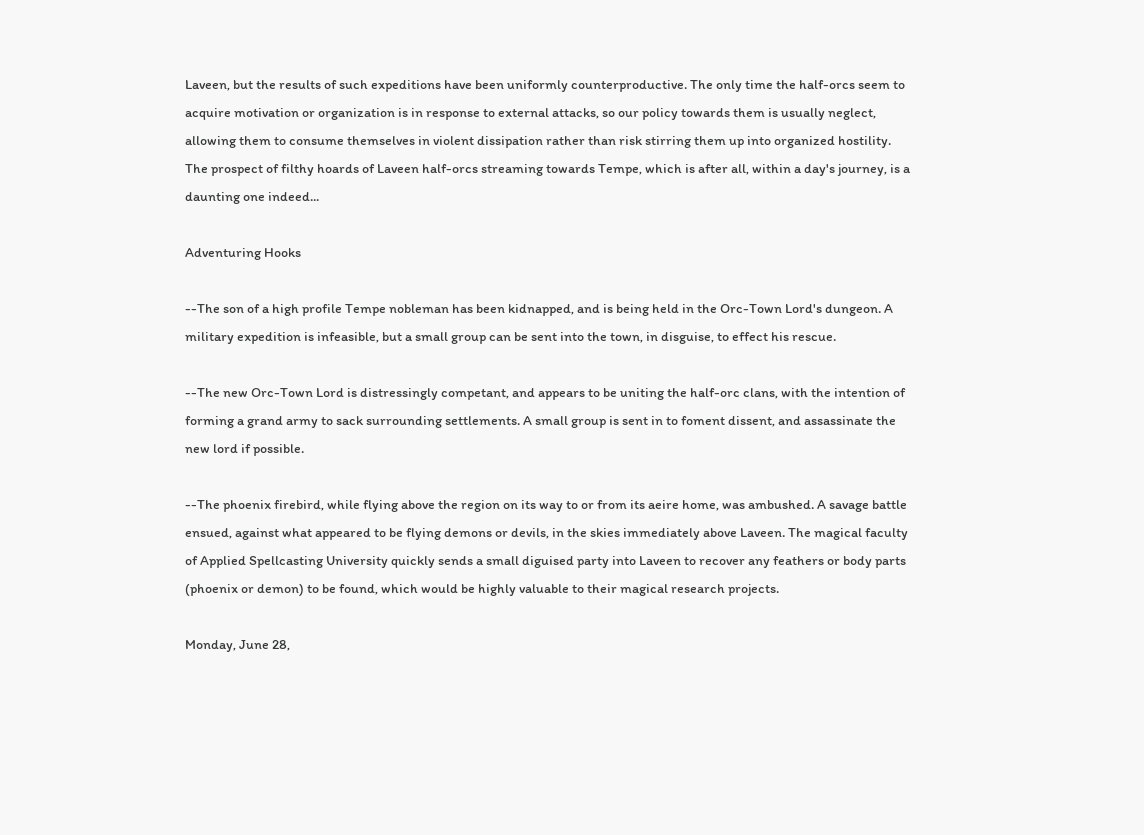Laveen, but the results of such expeditions have been uniformly counterproductive. The only time the half-orcs seem to acquire motivation or organization is in response to external attacks, so our policy towards them is usually neglect, allowing them to consume themselves in violent dissipation rather than risk stirring them up into organized hostility. The prospect of filthy hoards of Laveen half-orcs streaming towards Tempe, which is after all, within a day's journey, is a daunting one indeed...

Adventuring Hooks

--The son of a high profile Tempe nobleman has been kidnapped, and is being held in the Orc-Town Lord's dungeon. A military expedition is infeasible, but a small group can be sent into the town, in disguise, to effect his rescue.

--The new Orc-Town Lord is distressingly competant, and appears to be uniting the half-orc clans, with the intention of forming a grand army to sack surrounding settlements. A small group is sent in to foment dissent, and assassinate the new lord if possible.

--The phoenix firebird, while flying above the region on its way to or from its aeire home, was ambushed. A savage battle ensued, against what appeared to be flying demons or devils, in the skies immediately above Laveen. The magical faculty of Applied Spellcasting University quickly sends a small diguised party into Laveen to recover any feathers or body parts (phoenix or demon) to be found, which would be highly valuable to their magical research projects.

Monday, June 28,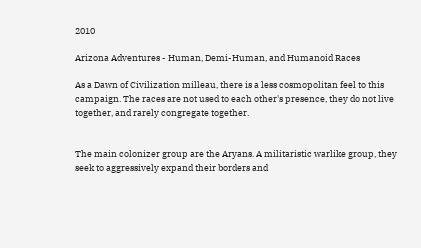2010

Arizona Adventures - Human, Demi-Human, and Humanoid Races

As a Dawn of Civilization milleau, there is a less cosmopolitan feel to this campaign. The races are not used to each other's presence, they do not live together, and rarely congregate together.


The main colonizer group are the Aryans. A militaristic warlike group, they seek to aggressively expand their borders and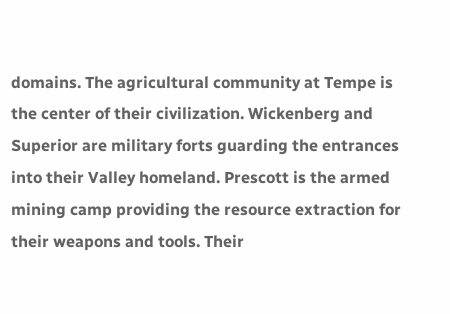domains. The agricultural community at Tempe is the center of their civilization. Wickenberg and Superior are military forts guarding the entrances into their Valley homeland. Prescott is the armed mining camp providing the resource extraction for their weapons and tools. Their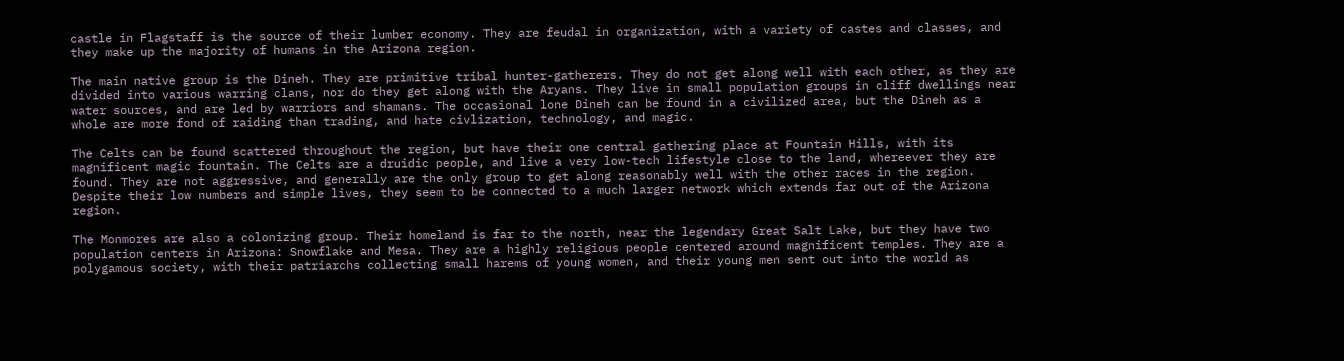castle in Flagstaff is the source of their lumber economy. They are feudal in organization, with a variety of castes and classes, and they make up the majority of humans in the Arizona region.

The main native group is the Dineh. They are primitive tribal hunter-gatherers. They do not get along well with each other, as they are divided into various warring clans, nor do they get along with the Aryans. They live in small population groups in cliff dwellings near water sources, and are led by warriors and shamans. The occasional lone Dineh can be found in a civilized area, but the Dineh as a whole are more fond of raiding than trading, and hate civlization, technology, and magic.

The Celts can be found scattered throughout the region, but have their one central gathering place at Fountain Hills, with its magnificent magic fountain. The Celts are a druidic people, and live a very low-tech lifestyle close to the land, whereever they are found. They are not aggressive, and generally are the only group to get along reasonably well with the other races in the region. Despite their low numbers and simple lives, they seem to be connected to a much larger network which extends far out of the Arizona region.

The Monmores are also a colonizing group. Their homeland is far to the north, near the legendary Great Salt Lake, but they have two population centers in Arizona: Snowflake and Mesa. They are a highly religious people centered around magnificent temples. They are a polygamous society, with their patriarchs collecting small harems of young women, and their young men sent out into the world as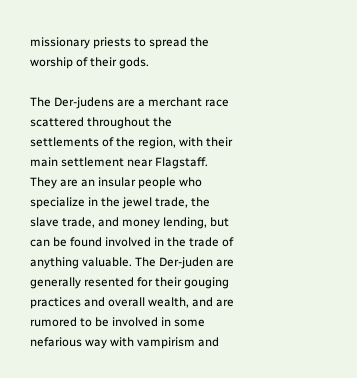missionary priests to spread the worship of their gods.

The Der-judens are a merchant race scattered throughout the settlements of the region, with their main settlement near Flagstaff. They are an insular people who specialize in the jewel trade, the slave trade, and money lending, but can be found involved in the trade of anything valuable. The Der-juden are generally resented for their gouging practices and overall wealth, and are rumored to be involved in some nefarious way with vampirism and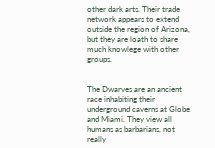other dark arts. Their trade network appears to extend outside the region of Arizona, but they are loath to share much knowlege with other groups.


The Dwarves are an ancient race inhabiting their underground caverns at Globe and Miami. They view all humans as barbarians, not really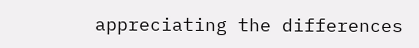appreciating the differences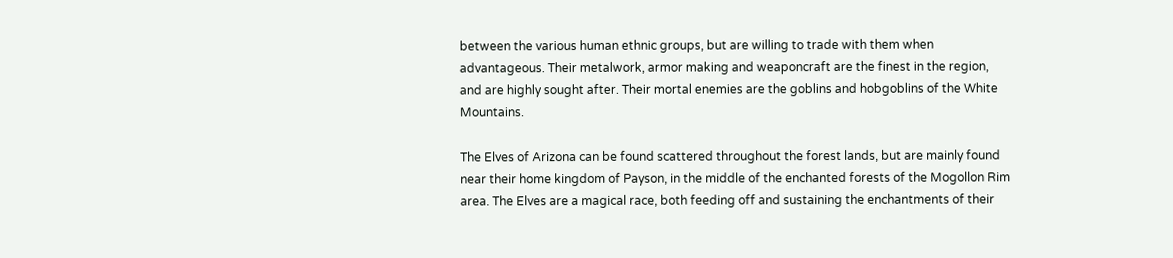between the various human ethnic groups, but are willing to trade with them when advantageous. Their metalwork, armor making and weaponcraft are the finest in the region, and are highly sought after. Their mortal enemies are the goblins and hobgoblins of the White Mountains.

The Elves of Arizona can be found scattered throughout the forest lands, but are mainly found near their home kingdom of Payson, in the middle of the enchanted forests of the Mogollon Rim area. The Elves are a magical race, both feeding off and sustaining the enchantments of their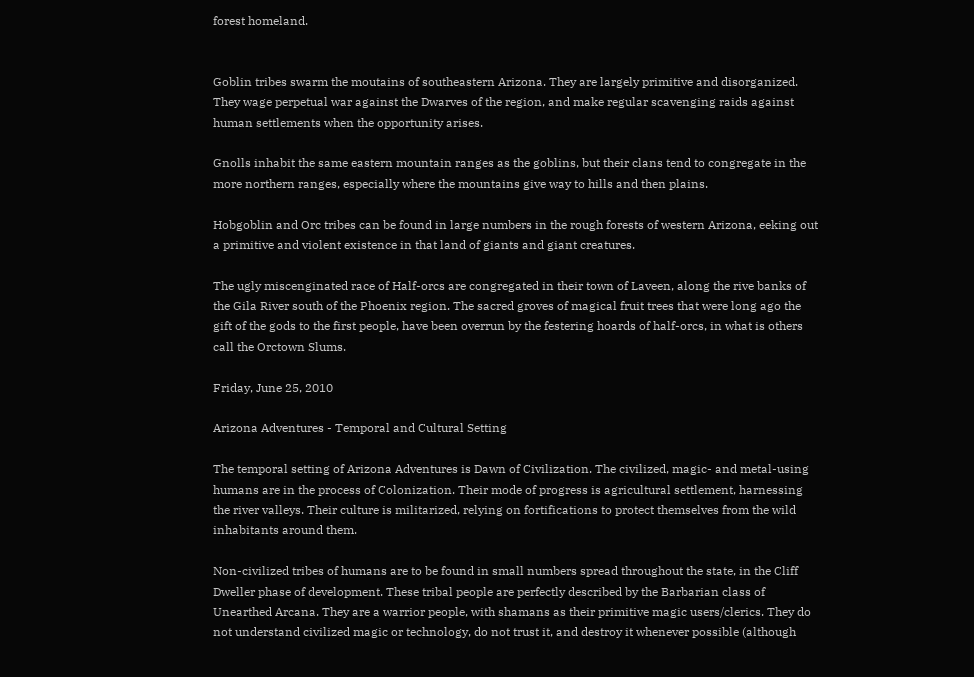forest homeland.


Goblin tribes swarm the moutains of southeastern Arizona. They are largely primitive and disorganized. They wage perpetual war against the Dwarves of the region, and make regular scavenging raids against human settlements when the opportunity arises.

Gnolls inhabit the same eastern mountain ranges as the goblins, but their clans tend to congregate in the more northern ranges, especially where the mountains give way to hills and then plains.

Hobgoblin and Orc tribes can be found in large numbers in the rough forests of western Arizona, eeking out a primitive and violent existence in that land of giants and giant creatures.

The ugly miscenginated race of Half-orcs are congregated in their town of Laveen, along the rive banks of the Gila River south of the Phoenix region. The sacred groves of magical fruit trees that were long ago the gift of the gods to the first people, have been overrun by the festering hoards of half-orcs, in what is others call the Orctown Slums.

Friday, June 25, 2010

Arizona Adventures - Temporal and Cultural Setting

The temporal setting of Arizona Adventures is Dawn of Civilization. The civilized, magic- and metal-using humans are in the process of Colonization. Their mode of progress is agricultural settlement, harnessing the river valleys. Their culture is militarized, relying on fortifications to protect themselves from the wild inhabitants around them.

Non-civilized tribes of humans are to be found in small numbers spread throughout the state, in the Cliff Dweller phase of development. These tribal people are perfectly described by the Barbarian class of Unearthed Arcana. They are a warrior people, with shamans as their primitive magic users/clerics. They do not understand civilized magic or technology, do not trust it, and destroy it whenever possible (although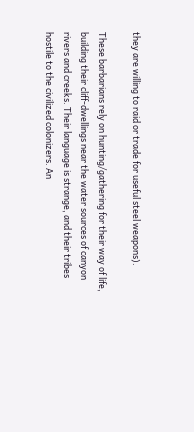they are willing to raid or trade for useful steel weapons).

These barbarians rely on hunting/gathering for their way of life, building their cliff-dwellings near the water sources of canyon rivers and creeks. Their language is strange, and their tribes hostile to the civilized colonizers. An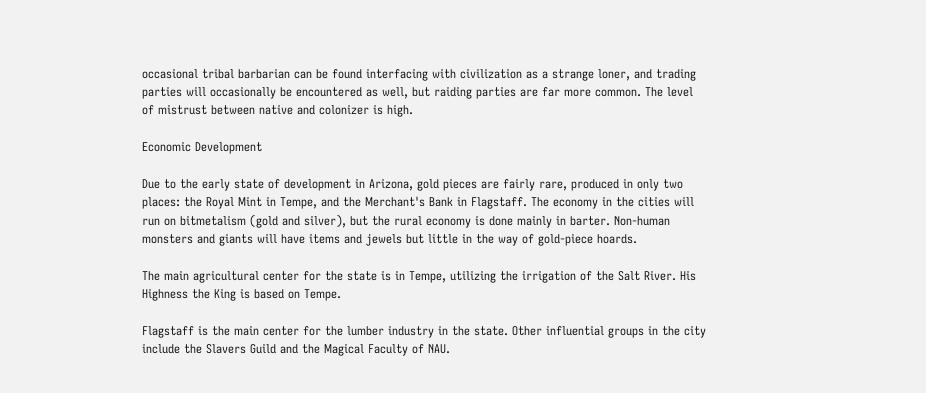occasional tribal barbarian can be found interfacing with civilization as a strange loner, and trading parties will occasionally be encountered as well, but raiding parties are far more common. The level of mistrust between native and colonizer is high.

Economic Development

Due to the early state of development in Arizona, gold pieces are fairly rare, produced in only two places: the Royal Mint in Tempe, and the Merchant's Bank in Flagstaff. The economy in the cities will run on bitmetalism (gold and silver), but the rural economy is done mainly in barter. Non-human monsters and giants will have items and jewels but little in the way of gold-piece hoards.

The main agricultural center for the state is in Tempe, utilizing the irrigation of the Salt River. His Highness the King is based on Tempe.

Flagstaff is the main center for the lumber industry in the state. Other influential groups in the city include the Slavers Guild and the Magical Faculty of NAU.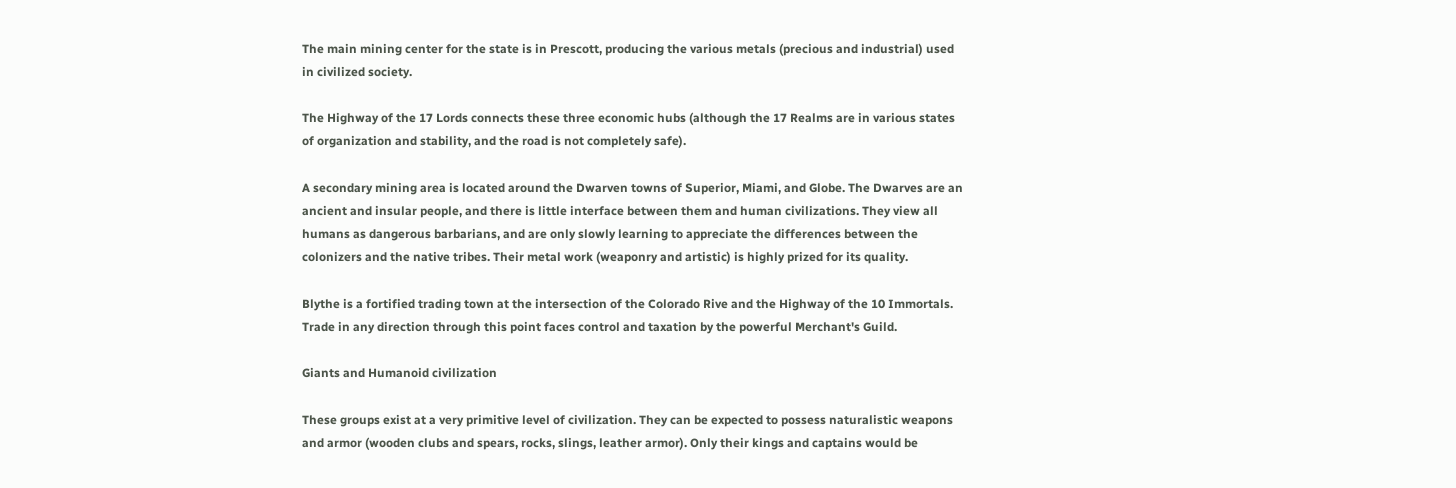The main mining center for the state is in Prescott, producing the various metals (precious and industrial) used in civilized society.

The Highway of the 17 Lords connects these three economic hubs (although the 17 Realms are in various states of organization and stability, and the road is not completely safe).

A secondary mining area is located around the Dwarven towns of Superior, Miami, and Globe. The Dwarves are an ancient and insular people, and there is little interface between them and human civilizations. They view all humans as dangerous barbarians, and are only slowly learning to appreciate the differences between the colonizers and the native tribes. Their metal work (weaponry and artistic) is highly prized for its quality.

Blythe is a fortified trading town at the intersection of the Colorado Rive and the Highway of the 10 Immortals. Trade in any direction through this point faces control and taxation by the powerful Merchant's Guild.

Giants and Humanoid civilization

These groups exist at a very primitive level of civilization. They can be expected to possess naturalistic weapons and armor (wooden clubs and spears, rocks, slings, leather armor). Only their kings and captains would be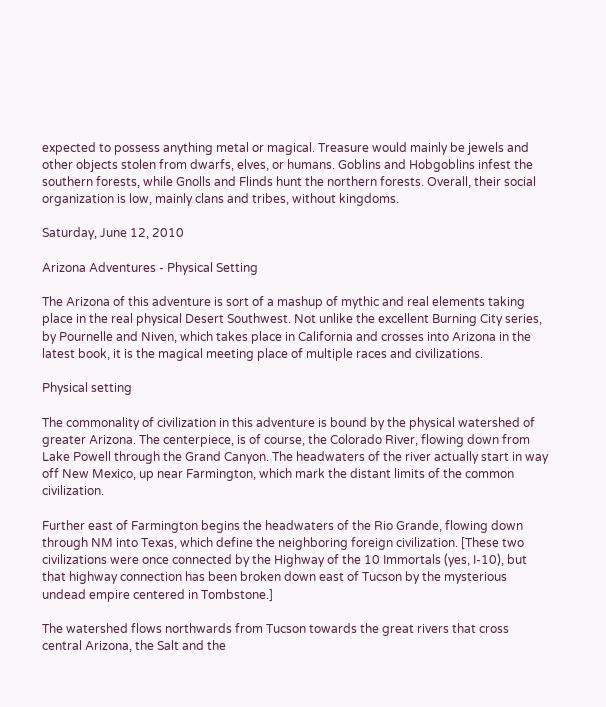expected to possess anything metal or magical. Treasure would mainly be jewels and other objects stolen from dwarfs, elves, or humans. Goblins and Hobgoblins infest the southern forests, while Gnolls and Flinds hunt the northern forests. Overall, their social organization is low, mainly clans and tribes, without kingdoms.

Saturday, June 12, 2010

Arizona Adventures - Physical Setting

The Arizona of this adventure is sort of a mashup of mythic and real elements taking place in the real physical Desert Southwest. Not unlike the excellent Burning City series, by Pournelle and Niven, which takes place in California and crosses into Arizona in the latest book, it is the magical meeting place of multiple races and civilizations.

Physical setting

The commonality of civilization in this adventure is bound by the physical watershed of greater Arizona. The centerpiece, is of course, the Colorado River, flowing down from Lake Powell through the Grand Canyon. The headwaters of the river actually start in way off New Mexico, up near Farmington, which mark the distant limits of the common civilization.

Further east of Farmington begins the headwaters of the Rio Grande, flowing down through NM into Texas, which define the neighboring foreign civilization. [These two civilizations were once connected by the Highway of the 10 Immortals (yes, I-10), but that highway connection has been broken down east of Tucson by the mysterious undead empire centered in Tombstone.]

The watershed flows northwards from Tucson towards the great rivers that cross central Arizona, the Salt and the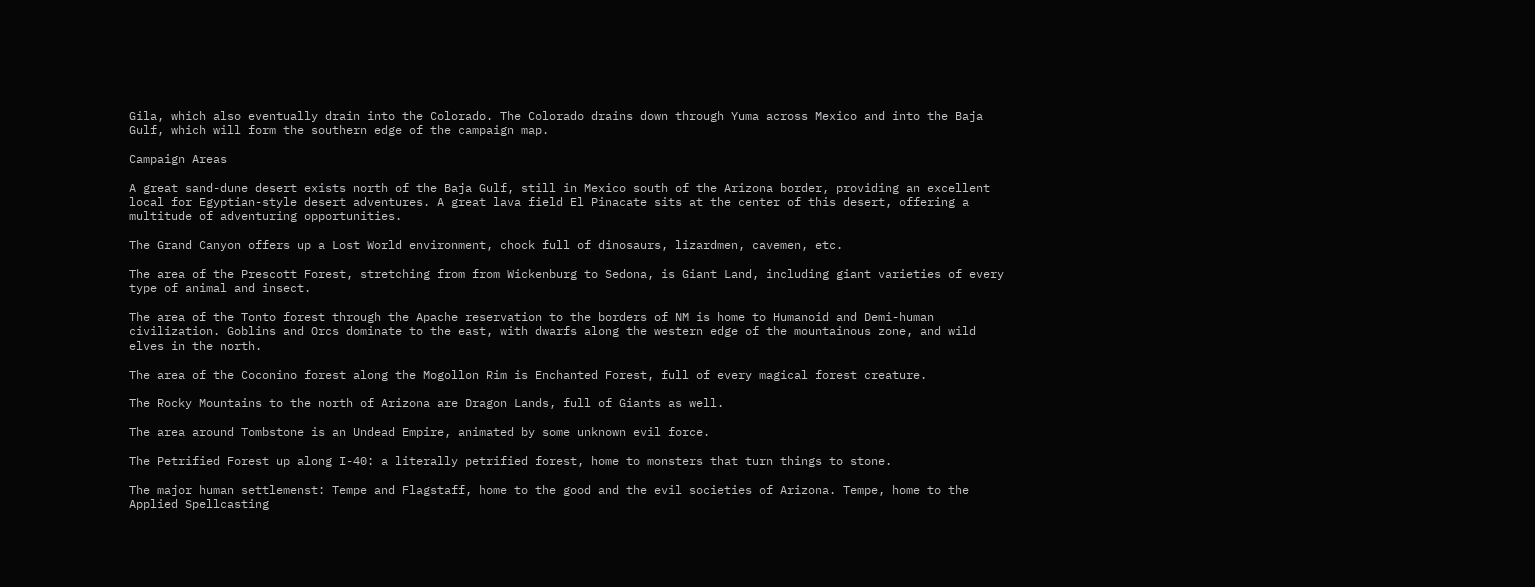Gila, which also eventually drain into the Colorado. The Colorado drains down through Yuma across Mexico and into the Baja Gulf, which will form the southern edge of the campaign map.

Campaign Areas

A great sand-dune desert exists north of the Baja Gulf, still in Mexico south of the Arizona border, providing an excellent local for Egyptian-style desert adventures. A great lava field El Pinacate sits at the center of this desert, offering a multitude of adventuring opportunities.

The Grand Canyon offers up a Lost World environment, chock full of dinosaurs, lizardmen, cavemen, etc.

The area of the Prescott Forest, stretching from from Wickenburg to Sedona, is Giant Land, including giant varieties of every type of animal and insect.

The area of the Tonto forest through the Apache reservation to the borders of NM is home to Humanoid and Demi-human civilization. Goblins and Orcs dominate to the east, with dwarfs along the western edge of the mountainous zone, and wild elves in the north.

The area of the Coconino forest along the Mogollon Rim is Enchanted Forest, full of every magical forest creature.

The Rocky Mountains to the north of Arizona are Dragon Lands, full of Giants as well.

The area around Tombstone is an Undead Empire, animated by some unknown evil force.

The Petrified Forest up along I-40: a literally petrified forest, home to monsters that turn things to stone.

The major human settlemenst: Tempe and Flagstaff, home to the good and the evil societies of Arizona. Tempe, home to the Applied Spellcasting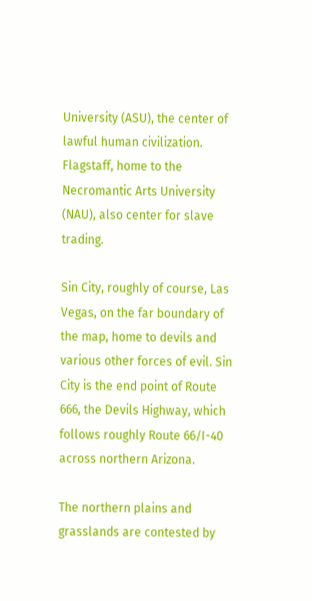University (ASU), the center of lawful human civilization. Flagstaff, home to the Necromantic Arts University (NAU), also center for slave trading.

Sin City, roughly of course, Las Vegas, on the far boundary of the map, home to devils and various other forces of evil. Sin City is the end point of Route 666, the Devils Highway, which follows roughly Route 66/I-40 across northern Arizona.

The northern plains and grasslands are contested by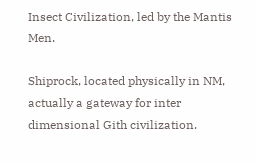Insect Civilization, led by the Mantis Men.

Shiprock, located physically in NM, actually a gateway for inter dimensional Gith civilization.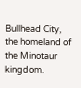Bullhead City, the homeland of the Minotaur kingdom.